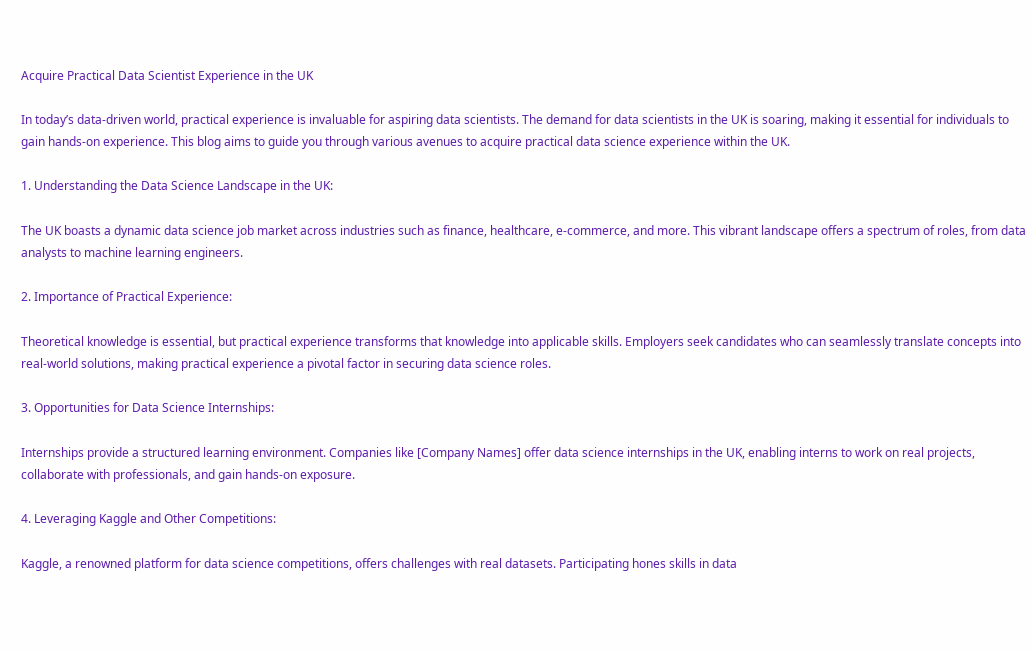Acquire Practical Data Scientist Experience in the UK

In today’s data-driven world, practical experience is invaluable for aspiring data scientists. The demand for data scientists in the UK is soaring, making it essential for individuals to gain hands-on experience. This blog aims to guide you through various avenues to acquire practical data science experience within the UK.

1. Understanding the Data Science Landscape in the UK:

The UK boasts a dynamic data science job market across industries such as finance, healthcare, e-commerce, and more. This vibrant landscape offers a spectrum of roles, from data analysts to machine learning engineers.

2. Importance of Practical Experience:

Theoretical knowledge is essential, but practical experience transforms that knowledge into applicable skills. Employers seek candidates who can seamlessly translate concepts into real-world solutions, making practical experience a pivotal factor in securing data science roles.

3. Opportunities for Data Science Internships:

Internships provide a structured learning environment. Companies like [Company Names] offer data science internships in the UK, enabling interns to work on real projects, collaborate with professionals, and gain hands-on exposure.

4. Leveraging Kaggle and Other Competitions:

Kaggle, a renowned platform for data science competitions, offers challenges with real datasets. Participating hones skills in data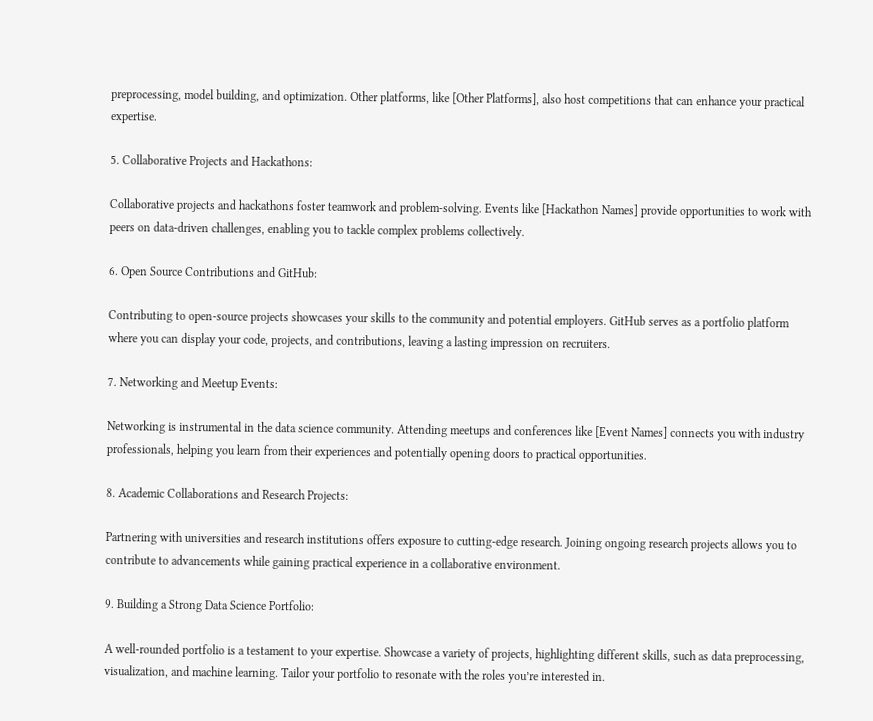preprocessing, model building, and optimization. Other platforms, like [Other Platforms], also host competitions that can enhance your practical expertise.

5. Collaborative Projects and Hackathons:

Collaborative projects and hackathons foster teamwork and problem-solving. Events like [Hackathon Names] provide opportunities to work with peers on data-driven challenges, enabling you to tackle complex problems collectively.

6. Open Source Contributions and GitHub:

Contributing to open-source projects showcases your skills to the community and potential employers. GitHub serves as a portfolio platform where you can display your code, projects, and contributions, leaving a lasting impression on recruiters.

7. Networking and Meetup Events:

Networking is instrumental in the data science community. Attending meetups and conferences like [Event Names] connects you with industry professionals, helping you learn from their experiences and potentially opening doors to practical opportunities.

8. Academic Collaborations and Research Projects:

Partnering with universities and research institutions offers exposure to cutting-edge research. Joining ongoing research projects allows you to contribute to advancements while gaining practical experience in a collaborative environment.

9. Building a Strong Data Science Portfolio:

A well-rounded portfolio is a testament to your expertise. Showcase a variety of projects, highlighting different skills, such as data preprocessing, visualization, and machine learning. Tailor your portfolio to resonate with the roles you’re interested in.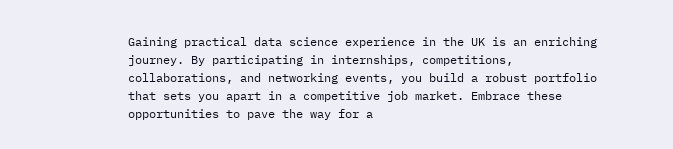Gaining practical data science experience in the UK is an enriching journey. By participating in internships, competitions, collaborations, and networking events, you build a robust portfolio that sets you apart in a competitive job market. Embrace these opportunities to pave the way for a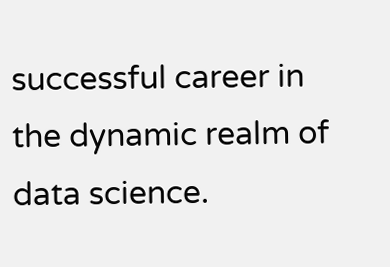successful career in the dynamic realm of data science.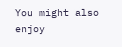You might also enjoy